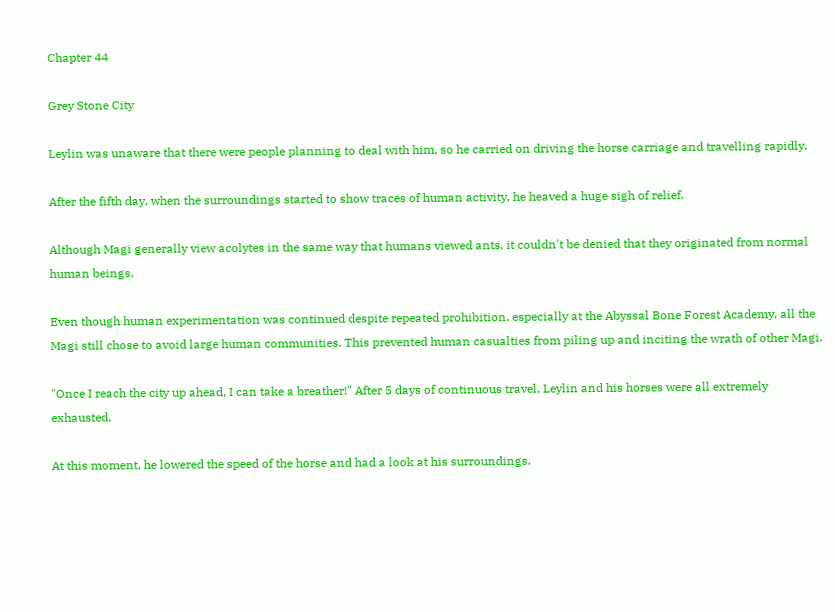Chapter 44

Grey Stone City

Leylin was unaware that there were people planning to deal with him, so he carried on driving the horse carriage and travelling rapidly.

After the fifth day, when the surroundings started to show traces of human activity, he heaved a huge sigh of relief.

Although Magi generally view acolytes in the same way that humans viewed ants, it couldn't be denied that they originated from normal human beings.

Even though human experimentation was continued despite repeated prohibition, especially at the Abyssal Bone Forest Academy, all the Magi still chose to avoid large human communities. This prevented human casualties from piling up and inciting the wrath of other Magi.

"Once I reach the city up ahead, I can take a breather!" After 5 days of continuous travel, Leylin and his horses were all extremely exhausted.

At this moment, he lowered the speed of the horse and had a look at his surroundings.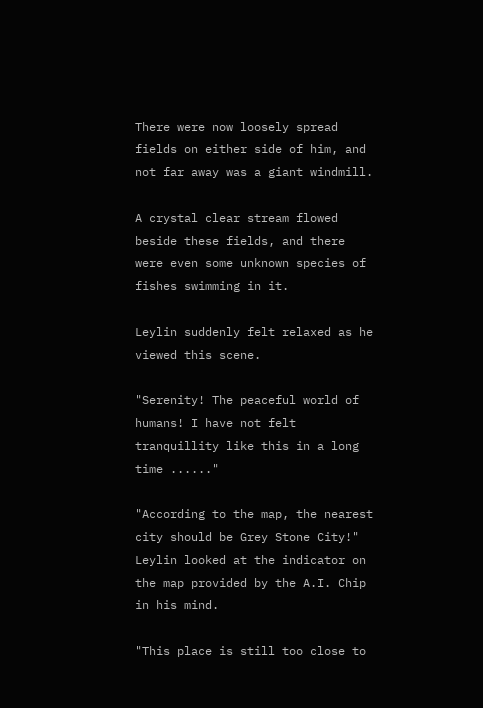There were now loosely spread fields on either side of him, and not far away was a giant windmill.

A crystal clear stream flowed beside these fields, and there were even some unknown species of fishes swimming in it.

Leylin suddenly felt relaxed as he viewed this scene.

"Serenity! The peaceful world of humans! I have not felt tranquillity like this in a long time ......"

"According to the map, the nearest city should be Grey Stone City!" Leylin looked at the indicator on the map provided by the A.I. Chip in his mind.

"This place is still too close to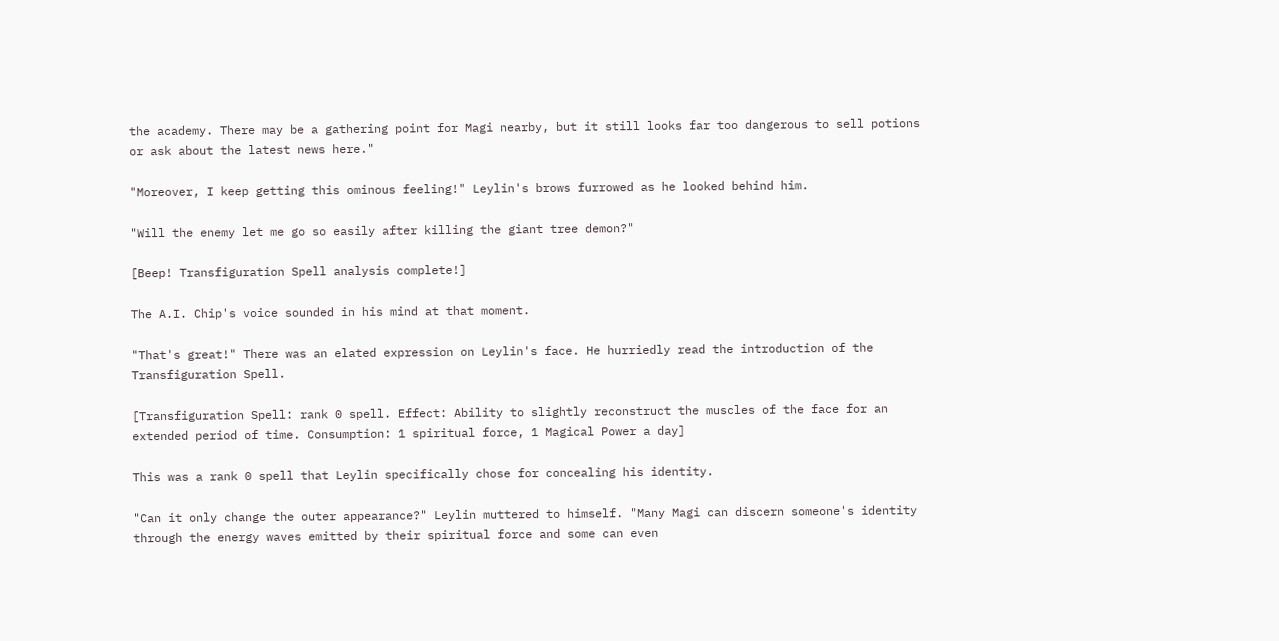the academy. There may be a gathering point for Magi nearby, but it still looks far too dangerous to sell potions or ask about the latest news here."

"Moreover, I keep getting this ominous feeling!" Leylin's brows furrowed as he looked behind him.

"Will the enemy let me go so easily after killing the giant tree demon?"

[Beep! Transfiguration Spell analysis complete!]

The A.I. Chip's voice sounded in his mind at that moment.

"That's great!" There was an elated expression on Leylin's face. He hurriedly read the introduction of the Transfiguration Spell.

[Transfiguration Spell: rank 0 spell. Effect: Ability to slightly reconstruct the muscles of the face for an extended period of time. Consumption: 1 spiritual force, 1 Magical Power a day]

This was a rank 0 spell that Leylin specifically chose for concealing his identity.

"Can it only change the outer appearance?" Leylin muttered to himself. "Many Magi can discern someone's identity through the energy waves emitted by their spiritual force and some can even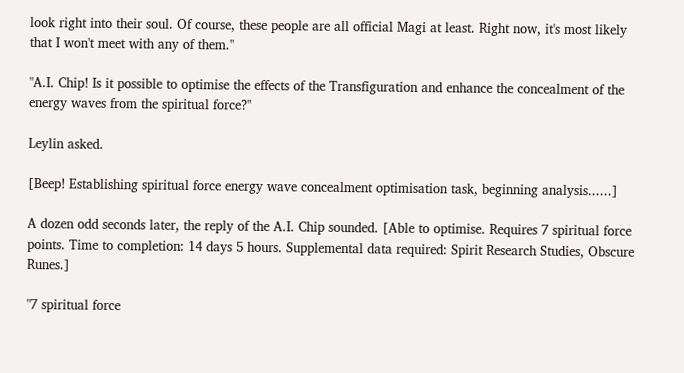look right into their soul. Of course, these people are all official Magi at least. Right now, it's most likely that I won't meet with any of them."

"A.I. Chip! Is it possible to optimise the effects of the Transfiguration and enhance the concealment of the energy waves from the spiritual force?"

Leylin asked.

[Beep! Establishing spiritual force energy wave concealment optimisation task, beginning analysis......]

A dozen odd seconds later, the reply of the A.I. Chip sounded. [Able to optimise. Requires 7 spiritual force points. Time to completion: 14 days 5 hours. Supplemental data required: Spirit Research Studies, Obscure Runes.]

"7 spiritual force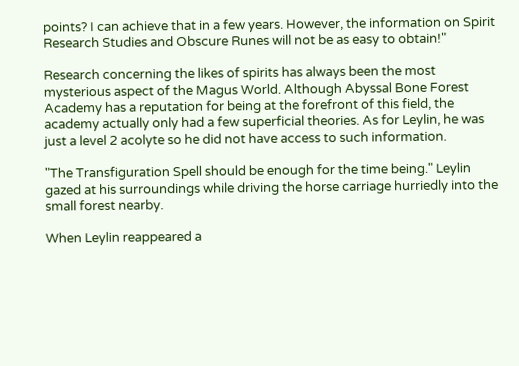points? I can achieve that in a few years. However, the information on Spirit Research Studies and Obscure Runes will not be as easy to obtain!"

Research concerning the likes of spirits has always been the most mysterious aspect of the Magus World. Although Abyssal Bone Forest Academy has a reputation for being at the forefront of this field, the academy actually only had a few superficial theories. As for Leylin, he was just a level 2 acolyte so he did not have access to such information.

"The Transfiguration Spell should be enough for the time being." Leylin gazed at his surroundings while driving the horse carriage hurriedly into the small forest nearby.

When Leylin reappeared a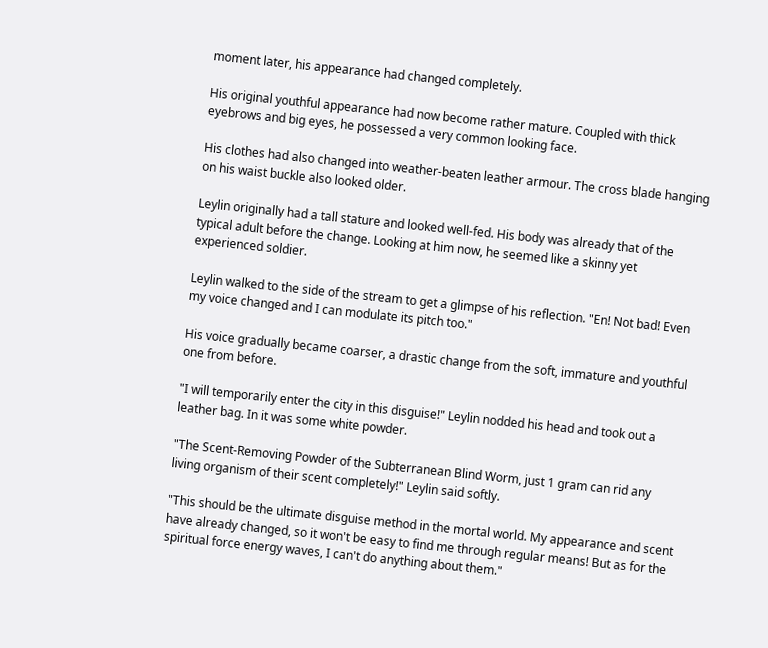moment later, his appearance had changed completely.

His original youthful appearance had now become rather mature. Coupled with thick eyebrows and big eyes, he possessed a very common looking face.

His clothes had also changed into weather-beaten leather armour. The cross blade hanging on his waist buckle also looked older.

Leylin originally had a tall stature and looked well-fed. His body was already that of the typical adult before the change. Looking at him now, he seemed like a skinny yet experienced soldier.

Leylin walked to the side of the stream to get a glimpse of his reflection. "En! Not bad! Even my voice changed and I can modulate its pitch too."

His voice gradually became coarser, a drastic change from the soft, immature and youthful one from before.

"I will temporarily enter the city in this disguise!" Leylin nodded his head and took out a leather bag. In it was some white powder.

"The Scent-Removing Powder of the Subterranean Blind Worm, just 1 gram can rid any living organism of their scent completely!" Leylin said softly.

"This should be the ultimate disguise method in the mortal world. My appearance and scent have already changed, so it won't be easy to find me through regular means! But as for the spiritual force energy waves, I can't do anything about them."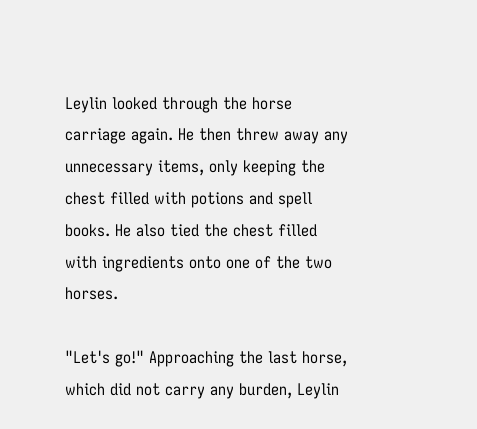Leylin looked through the horse carriage again. He then threw away any unnecessary items, only keeping the chest filled with potions and spell books. He also tied the chest filled with ingredients onto one of the two horses.

"Let's go!" Approaching the last horse, which did not carry any burden, Leylin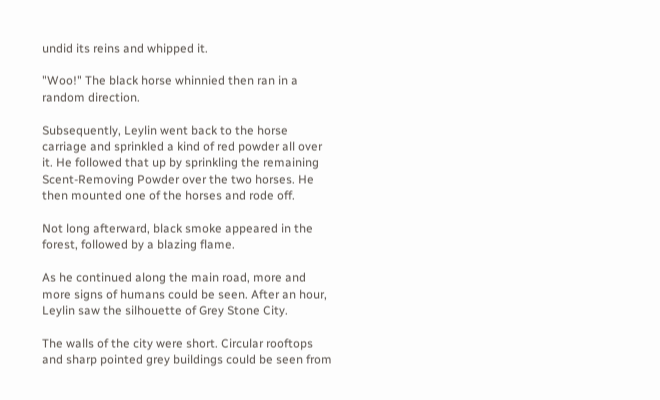undid its reins and whipped it.

"Woo!" The black horse whinnied then ran in a random direction.

Subsequently, Leylin went back to the horse carriage and sprinkled a kind of red powder all over it. He followed that up by sprinkling the remaining Scent-Removing Powder over the two horses. He then mounted one of the horses and rode off.

Not long afterward, black smoke appeared in the forest, followed by a blazing flame.

As he continued along the main road, more and more signs of humans could be seen. After an hour, Leylin saw the silhouette of Grey Stone City.

The walls of the city were short. Circular rooftops and sharp pointed grey buildings could be seen from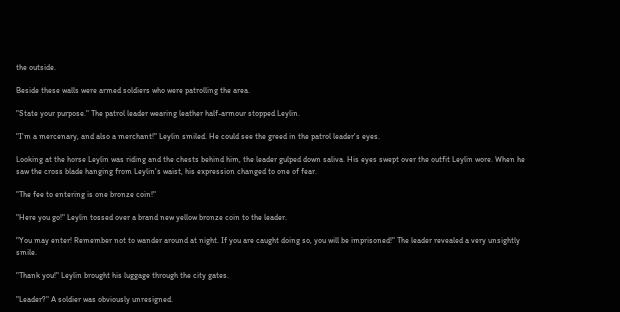the outside.

Beside these walls were armed soldiers who were patrolling the area.

"State your purpose." The patrol leader wearing leather half-armour stopped Leylin.

"I'm a mercenary, and also a merchant!" Leylin smiled. He could see the greed in the patrol leader's eyes.

Looking at the horse Leylin was riding and the chests behind him, the leader gulped down saliva. His eyes swept over the outfit Leylin wore. When he saw the cross blade hanging from Leylin's waist, his expression changed to one of fear.

"The fee to entering is one bronze coin!"

"Here you go!" Leylin tossed over a brand new yellow bronze coin to the leader.

"You may enter! Remember not to wander around at night. If you are caught doing so, you will be imprisoned!" The leader revealed a very unsightly smile.

"Thank you!" Leylin brought his luggage through the city gates.

"Leader?" A soldier was obviously unresigned.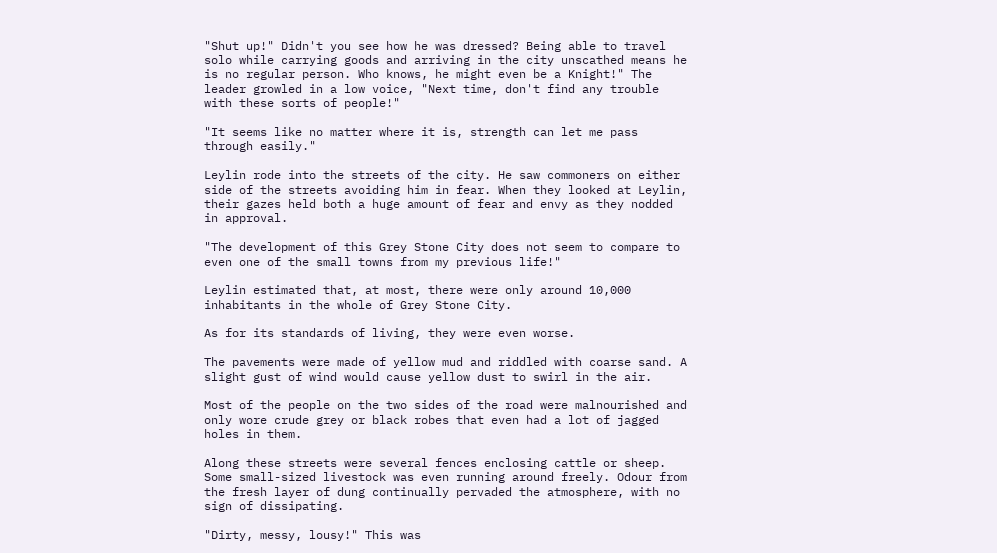"Shut up!" Didn't you see how he was dressed? Being able to travel solo while carrying goods and arriving in the city unscathed means he is no regular person. Who knows, he might even be a Knight!" The leader growled in a low voice, "Next time, don't find any trouble with these sorts of people!"

"It seems like no matter where it is, strength can let me pass through easily."

Leylin rode into the streets of the city. He saw commoners on either side of the streets avoiding him in fear. When they looked at Leylin, their gazes held both a huge amount of fear and envy as they nodded in approval.

"The development of this Grey Stone City does not seem to compare to even one of the small towns from my previous life!"

Leylin estimated that, at most, there were only around 10,000 inhabitants in the whole of Grey Stone City.

As for its standards of living, they were even worse.

The pavements were made of yellow mud and riddled with coarse sand. A slight gust of wind would cause yellow dust to swirl in the air.

Most of the people on the two sides of the road were malnourished and only wore crude grey or black robes that even had a lot of jagged holes in them.

Along these streets were several fences enclosing cattle or sheep. Some small-sized livestock was even running around freely. Odour from the fresh layer of dung continually pervaded the atmosphere, with no sign of dissipating.

"Dirty, messy, lousy!" This was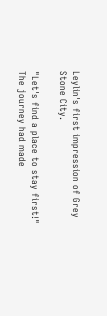Leylin's first impression of Grey Stone City.

"Let's find a place to stay first!" The journey had made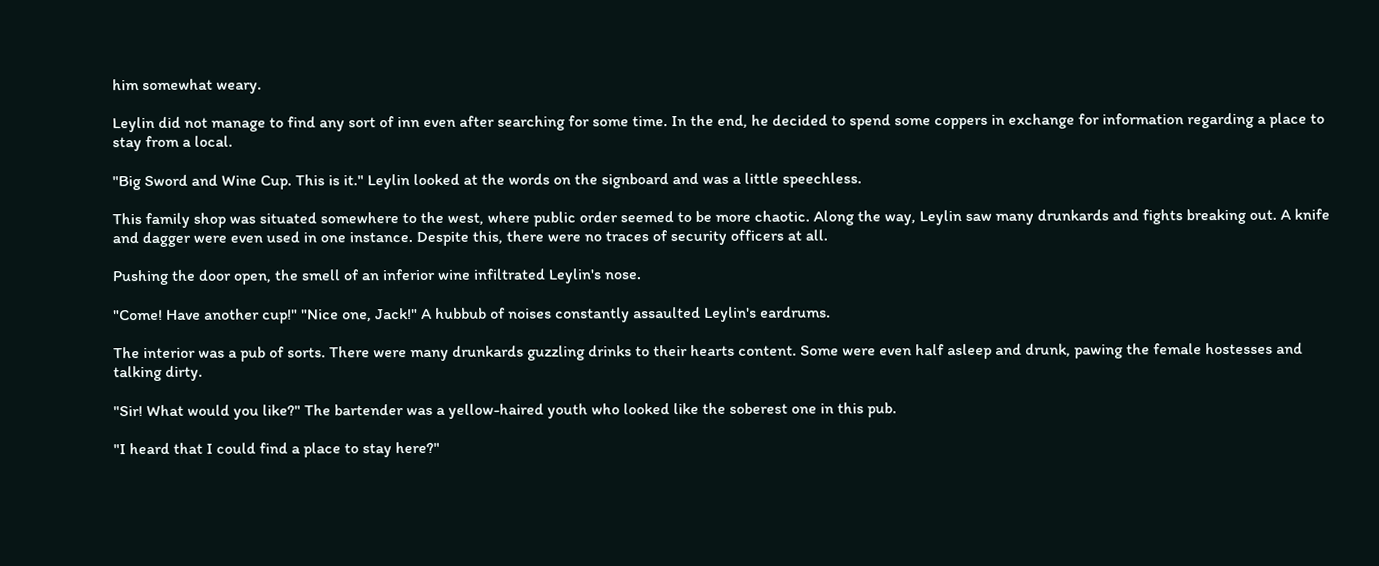him somewhat weary.

Leylin did not manage to find any sort of inn even after searching for some time. In the end, he decided to spend some coppers in exchange for information regarding a place to stay from a local.

"Big Sword and Wine Cup. This is it." Leylin looked at the words on the signboard and was a little speechless.

This family shop was situated somewhere to the west, where public order seemed to be more chaotic. Along the way, Leylin saw many drunkards and fights breaking out. A knife and dagger were even used in one instance. Despite this, there were no traces of security officers at all.

Pushing the door open, the smell of an inferior wine infiltrated Leylin's nose.

"Come! Have another cup!" "Nice one, Jack!" A hubbub of noises constantly assaulted Leylin's eardrums.

The interior was a pub of sorts. There were many drunkards guzzling drinks to their hearts content. Some were even half asleep and drunk, pawing the female hostesses and talking dirty.

"Sir! What would you like?" The bartender was a yellow-haired youth who looked like the soberest one in this pub.

"I heard that I could find a place to stay here?"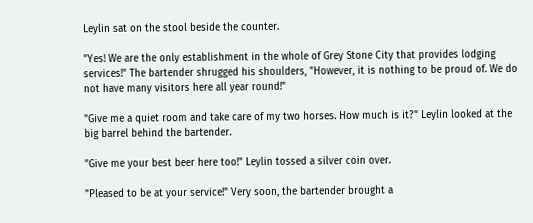Leylin sat on the stool beside the counter.

"Yes! We are the only establishment in the whole of Grey Stone City that provides lodging services!" The bartender shrugged his shoulders, "However, it is nothing to be proud of. We do not have many visitors here all year round!"

"Give me a quiet room and take care of my two horses. How much is it?" Leylin looked at the big barrel behind the bartender.

"Give me your best beer here too!" Leylin tossed a silver coin over.

"Pleased to be at your service!" Very soon, the bartender brought a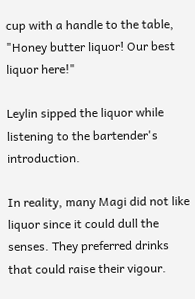cup with a handle to the table, "Honey butter liquor! Our best liquor here!"

Leylin sipped the liquor while listening to the bartender's introduction.

In reality, many Magi did not like liquor since it could dull the senses. They preferred drinks that could raise their vigour.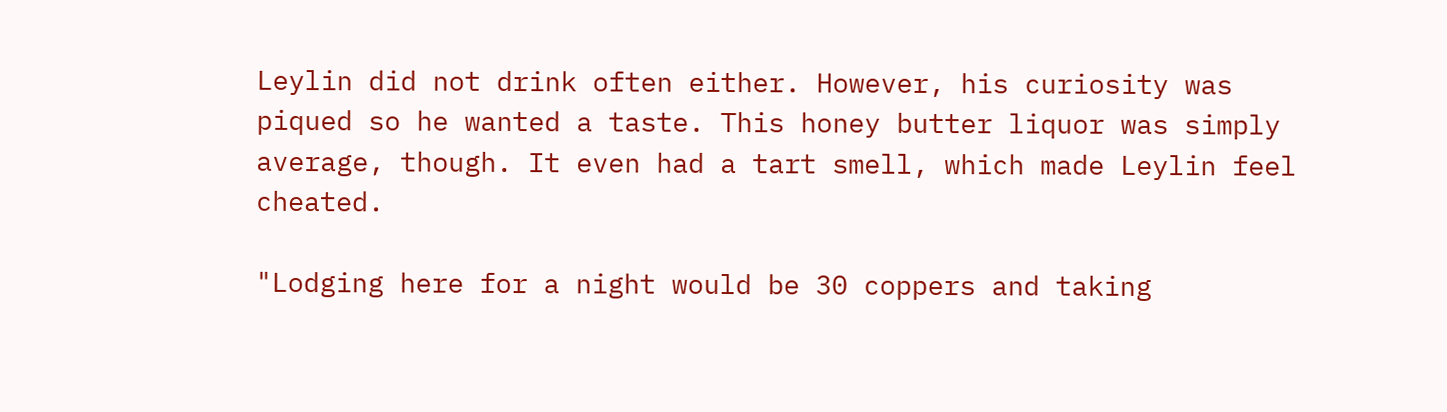Leylin did not drink often either. However, his curiosity was piqued so he wanted a taste. This honey butter liquor was simply average, though. It even had a tart smell, which made Leylin feel cheated.

"Lodging here for a night would be 30 coppers and taking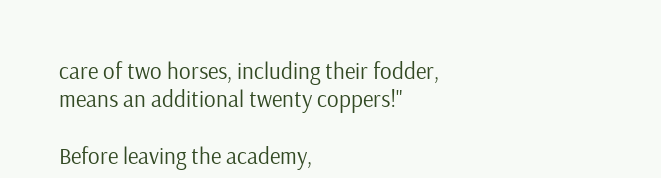care of two horses, including their fodder, means an additional twenty coppers!"

Before leaving the academy,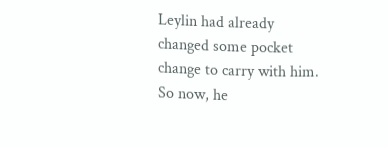Leylin had already changed some pocket change to carry with him. So now, he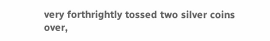very forthrightly tossed two silver coins over,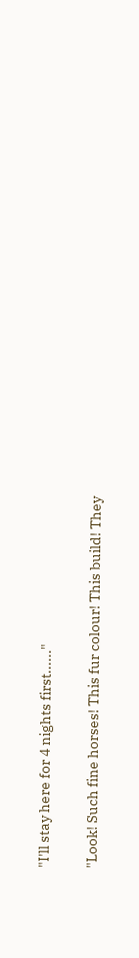"I'll stay here for 4 nights first......"

"Look! Such fine horses! This fur colour! This build! They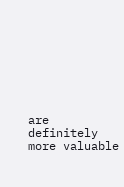are definitely more valuable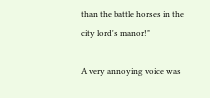than the battle horses in the city lord's manor!"

A very annoying voice was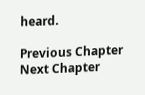heard.

Previous Chapter Next Chapter